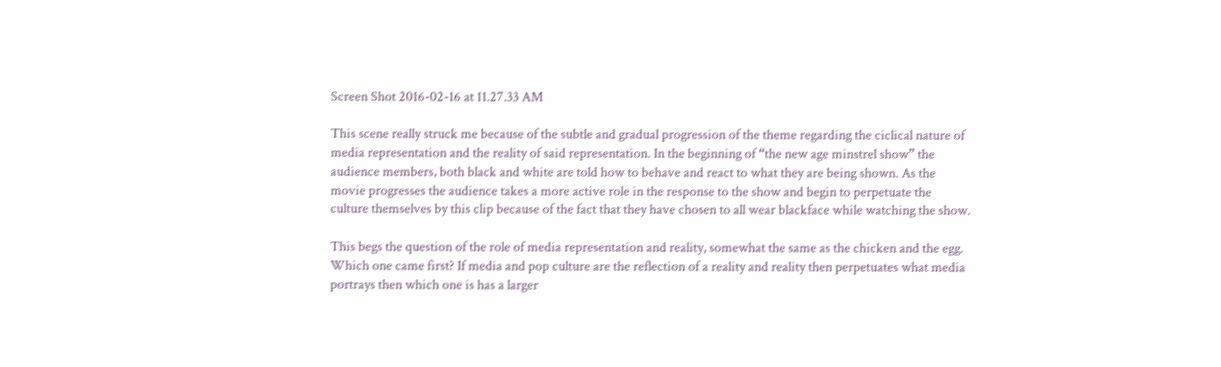Screen Shot 2016-02-16 at 11.27.33 AM

This scene really struck me because of the subtle and gradual progression of the theme regarding the ciclical nature of media representation and the reality of said representation. In the beginning of “the new age minstrel show” the audience members, both black and white are told how to behave and react to what they are being shown. As the movie progresses the audience takes a more active role in the response to the show and begin to perpetuate the culture themselves by this clip because of the fact that they have chosen to all wear blackface while watching the show.

This begs the question of the role of media representation and reality, somewhat the same as the chicken and the egg. Which one came first? If media and pop culture are the reflection of a reality and reality then perpetuates what media portrays then which one is has a larger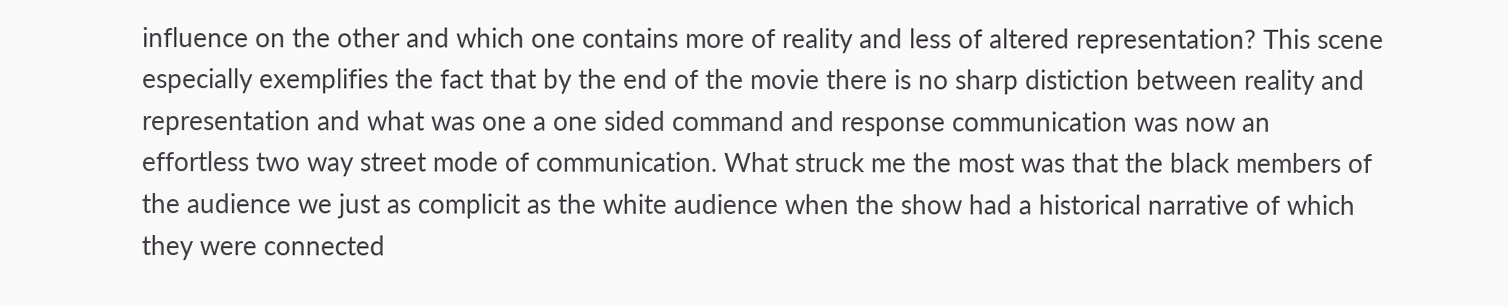influence on the other and which one contains more of reality and less of altered representation? This scene especially exemplifies the fact that by the end of the movie there is no sharp distiction between reality and representation and what was one a one sided command and response communication was now an effortless two way street mode of communication. What struck me the most was that the black members of the audience we just as complicit as the white audience when the show had a historical narrative of which they were connected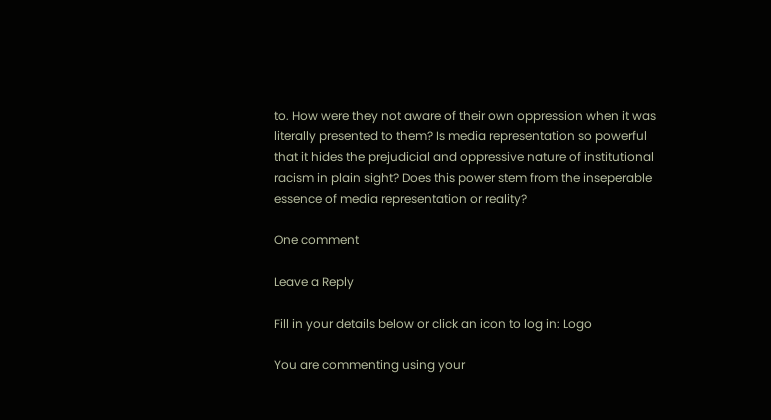to. How were they not aware of their own oppression when it was literally presented to them? Is media representation so powerful that it hides the prejudicial and oppressive nature of institutional racism in plain sight? Does this power stem from the inseperable essence of media representation or reality?

One comment

Leave a Reply

Fill in your details below or click an icon to log in: Logo

You are commenting using your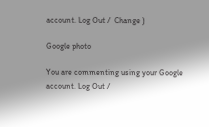account. Log Out /  Change )

Google photo

You are commenting using your Google account. Log Out /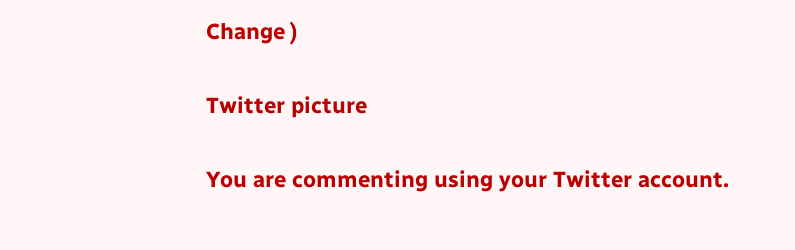Change )

Twitter picture

You are commenting using your Twitter account.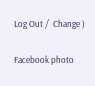Log Out /  Change )

Facebook photo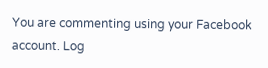You are commenting using your Facebook account. Log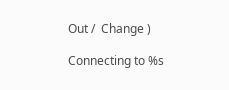Out /  Change )

Connecting to %s